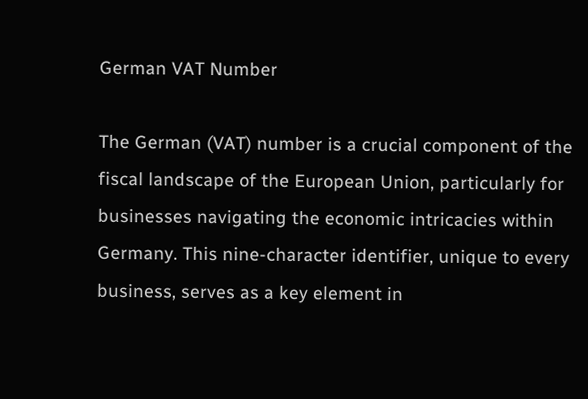German VAT Number

The German (VAT) number is a crucial component of the fiscal landscape of the European Union, particularly for businesses navigating the economic intricacies within Germany. This nine-character identifier, unique to every business, serves as a key element in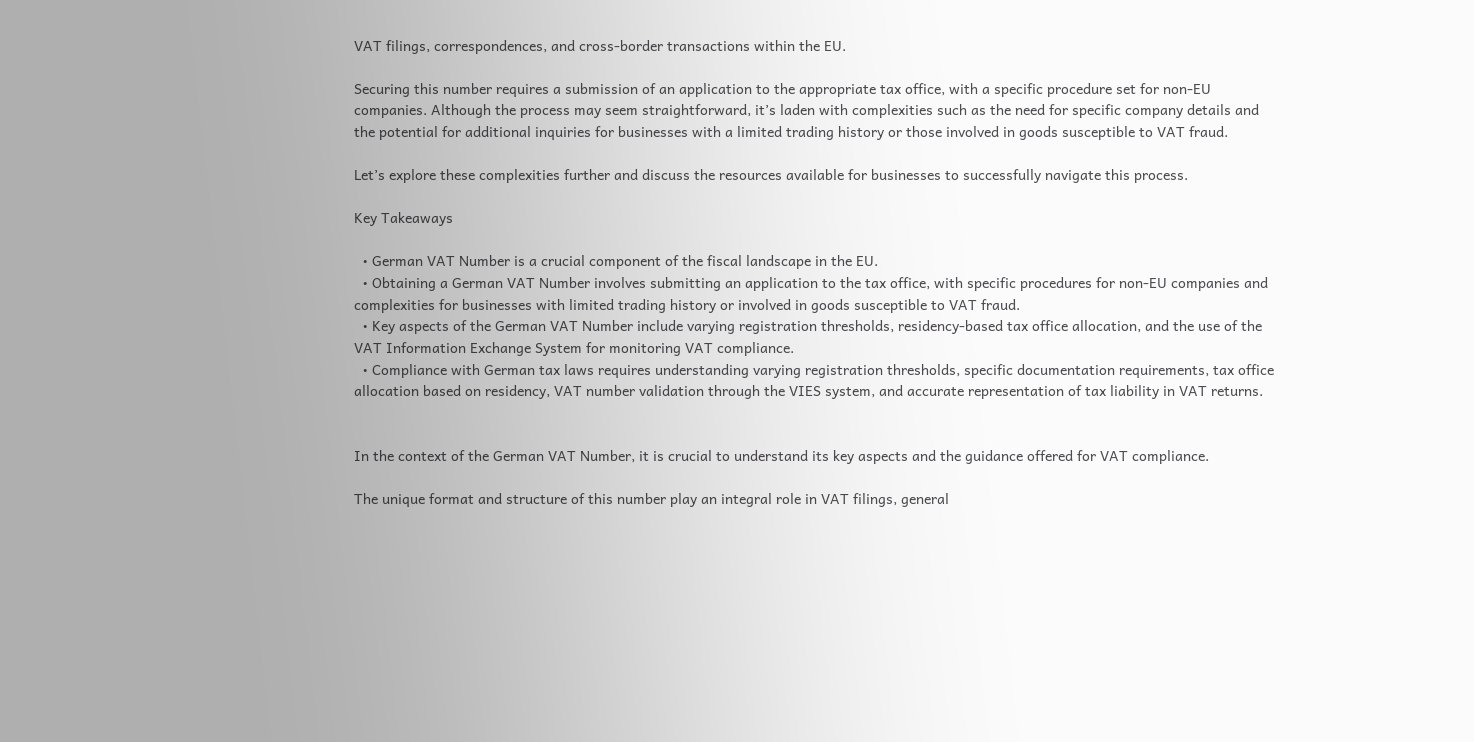VAT filings, correspondences, and cross-border transactions within the EU.

Securing this number requires a submission of an application to the appropriate tax office, with a specific procedure set for non-EU companies. Although the process may seem straightforward, it’s laden with complexities such as the need for specific company details and the potential for additional inquiries for businesses with a limited trading history or those involved in goods susceptible to VAT fraud.

Let’s explore these complexities further and discuss the resources available for businesses to successfully navigate this process.

Key Takeaways

  • German VAT Number is a crucial component of the fiscal landscape in the EU.
  • Obtaining a German VAT Number involves submitting an application to the tax office, with specific procedures for non-EU companies and complexities for businesses with limited trading history or involved in goods susceptible to VAT fraud.
  • Key aspects of the German VAT Number include varying registration thresholds, residency-based tax office allocation, and the use of the VAT Information Exchange System for monitoring VAT compliance.
  • Compliance with German tax laws requires understanding varying registration thresholds, specific documentation requirements, tax office allocation based on residency, VAT number validation through the VIES system, and accurate representation of tax liability in VAT returns.


In the context of the German VAT Number, it is crucial to understand its key aspects and the guidance offered for VAT compliance.

The unique format and structure of this number play an integral role in VAT filings, general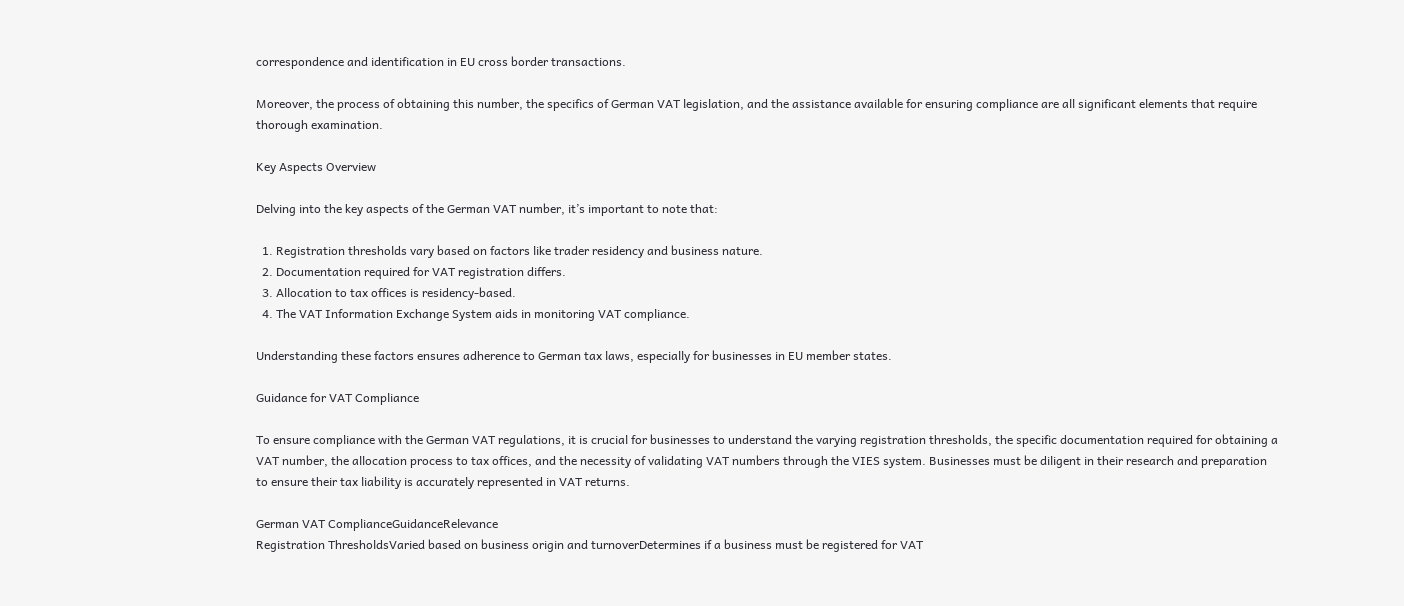correspondence and identification in EU cross border transactions.

Moreover, the process of obtaining this number, the specifics of German VAT legislation, and the assistance available for ensuring compliance are all significant elements that require thorough examination.

Key Aspects Overview

Delving into the key aspects of the German VAT number, it’s important to note that:

  1. Registration thresholds vary based on factors like trader residency and business nature.
  2. Documentation required for VAT registration differs.
  3. Allocation to tax offices is residency-based.
  4. The VAT Information Exchange System aids in monitoring VAT compliance.

Understanding these factors ensures adherence to German tax laws, especially for businesses in EU member states.

Guidance for VAT Compliance

To ensure compliance with the German VAT regulations, it is crucial for businesses to understand the varying registration thresholds, the specific documentation required for obtaining a VAT number, the allocation process to tax offices, and the necessity of validating VAT numbers through the VIES system. Businesses must be diligent in their research and preparation to ensure their tax liability is accurately represented in VAT returns.

German VAT ComplianceGuidanceRelevance
Registration ThresholdsVaried based on business origin and turnoverDetermines if a business must be registered for VAT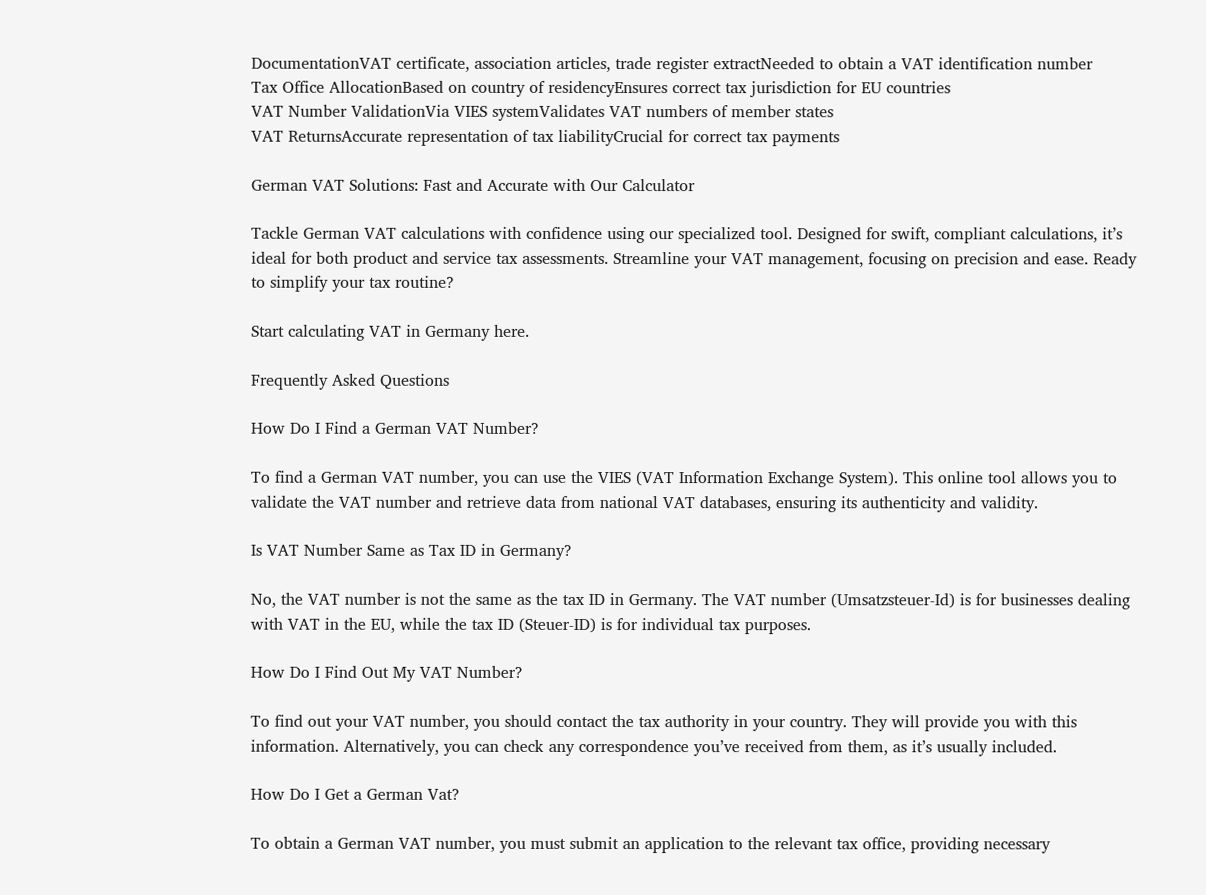DocumentationVAT certificate, association articles, trade register extractNeeded to obtain a VAT identification number
Tax Office AllocationBased on country of residencyEnsures correct tax jurisdiction for EU countries
VAT Number ValidationVia VIES systemValidates VAT numbers of member states
VAT ReturnsAccurate representation of tax liabilityCrucial for correct tax payments

German VAT Solutions: Fast and Accurate with Our Calculator

Tackle German VAT calculations with confidence using our specialized tool. Designed for swift, compliant calculations, it’s ideal for both product and service tax assessments. Streamline your VAT management, focusing on precision and ease. Ready to simplify your tax routine?

Start calculating VAT in Germany here.

Frequently Asked Questions

How Do I Find a German VAT Number?

To find a German VAT number, you can use the VIES (VAT Information Exchange System). This online tool allows you to validate the VAT number and retrieve data from national VAT databases, ensuring its authenticity and validity.

Is VAT Number Same as Tax ID in Germany?

No, the VAT number is not the same as the tax ID in Germany. The VAT number (Umsatzsteuer-Id) is for businesses dealing with VAT in the EU, while the tax ID (Steuer-ID) is for individual tax purposes.

How Do I Find Out My VAT Number?

To find out your VAT number, you should contact the tax authority in your country. They will provide you with this information. Alternatively, you can check any correspondence you’ve received from them, as it’s usually included.

How Do I Get a German Vat?

To obtain a German VAT number, you must submit an application to the relevant tax office, providing necessary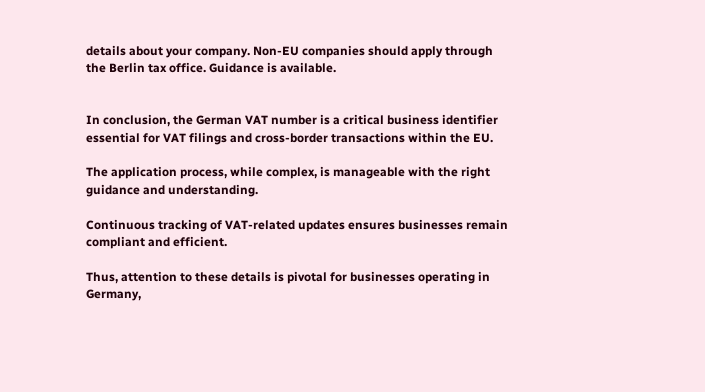details about your company. Non-EU companies should apply through the Berlin tax office. Guidance is available.


In conclusion, the German VAT number is a critical business identifier essential for VAT filings and cross-border transactions within the EU.

The application process, while complex, is manageable with the right guidance and understanding.

Continuous tracking of VAT-related updates ensures businesses remain compliant and efficient.

Thus, attention to these details is pivotal for businesses operating in Germany,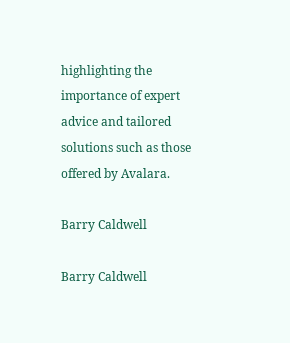highlighting the importance of expert advice and tailored solutions such as those offered by Avalara.

Barry Caldwell

Barry Caldwell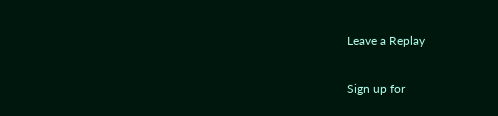Leave a Replay

Sign up for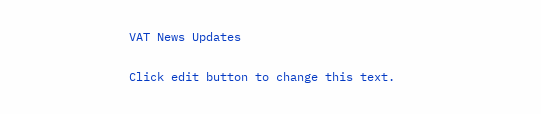VAT News Updates

Click edit button to change this text.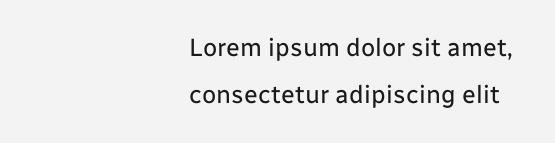Lorem ipsum dolor sit amet, consectetur adipiscing elit